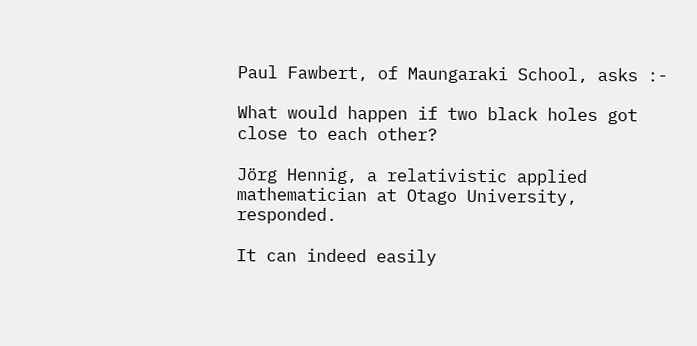Paul Fawbert, of Maungaraki School, asks :-

What would happen if two black holes got close to each other?

Jörg Hennig, a relativistic applied mathematician at Otago University, responded.

It can indeed easily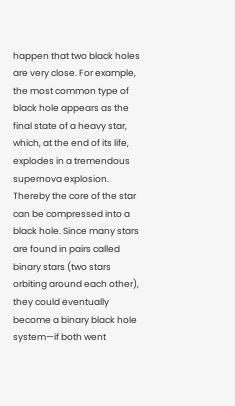happen that two black holes are very close. For example, the most common type of black hole appears as the final state of a heavy star, which, at the end of its life, explodes in a tremendous supernova explosion. Thereby the core of the star can be compressed into a black hole. Since many stars are found in pairs called binary stars (two stars orbiting around each other), they could eventually become a binary black hole system—if both went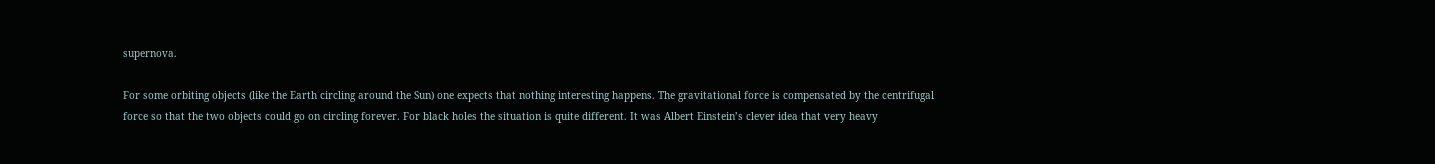supernova.

For some orbiting objects (like the Earth circling around the Sun) one expects that nothing interesting happens. The gravitational force is compensated by the centrifugal force so that the two objects could go on circling forever. For black holes the situation is quite different. It was Albert Einstein’s clever idea that very heavy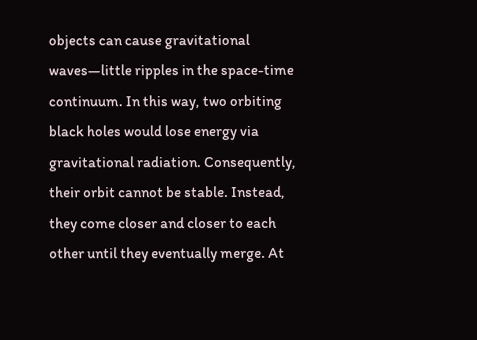objects can cause gravitational waves—little ripples in the space-time continuum. In this way, two orbiting black holes would lose energy via gravitational radiation. Consequently, their orbit cannot be stable. Instead, they come closer and closer to each other until they eventually merge. At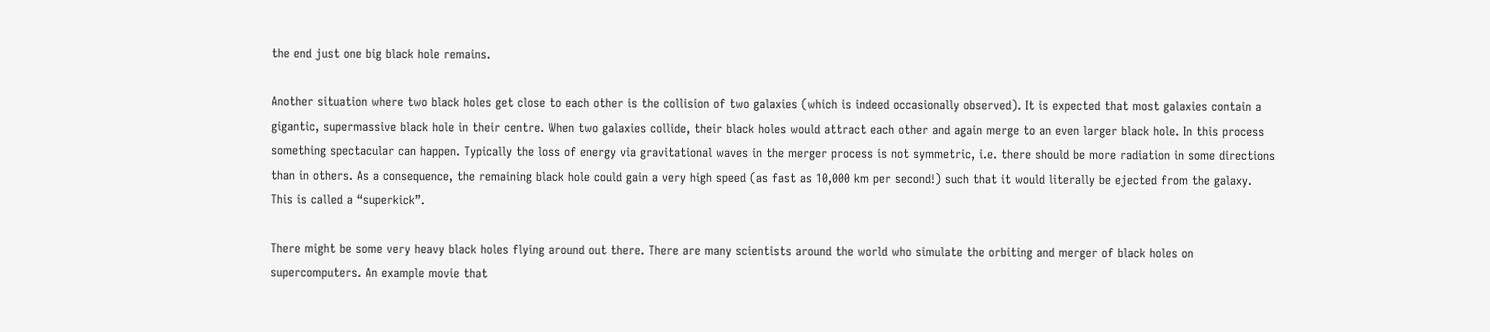the end just one big black hole remains.

Another situation where two black holes get close to each other is the collision of two galaxies (which is indeed occasionally observed). It is expected that most galaxies contain a gigantic, supermassive black hole in their centre. When two galaxies collide, their black holes would attract each other and again merge to an even larger black hole. In this process something spectacular can happen. Typically the loss of energy via gravitational waves in the merger process is not symmetric, i.e. there should be more radiation in some directions than in others. As a consequence, the remaining black hole could gain a very high speed (as fast as 10,000 km per second!) such that it would literally be ejected from the galaxy. This is called a “superkick”.

There might be some very heavy black holes flying around out there. There are many scientists around the world who simulate the orbiting and merger of black holes on supercomputers. An example movie that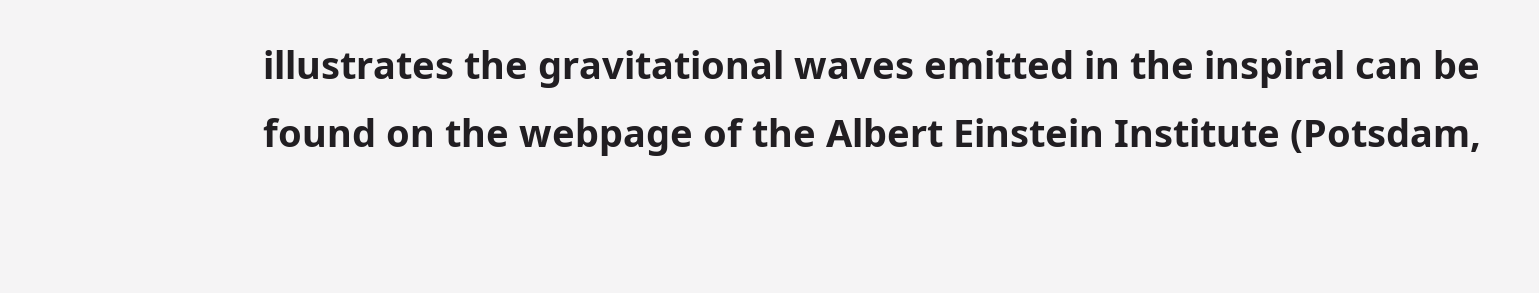illustrates the gravitational waves emitted in the inspiral can be found on the webpage of the Albert Einstein Institute (Potsdam,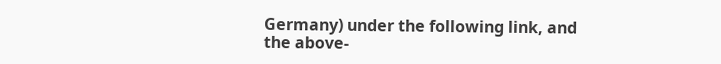Germany) under the following link, and the above-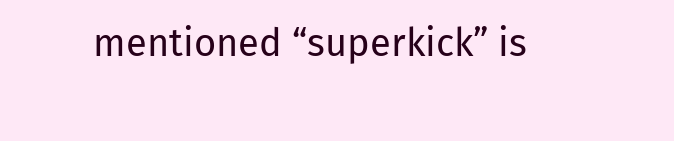mentioned “superkick” is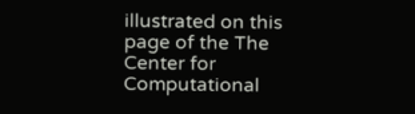illustrated on this page of the The Center for Computational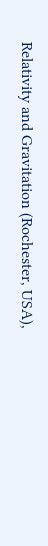Relativity and Gravitation (Rochester, USA),